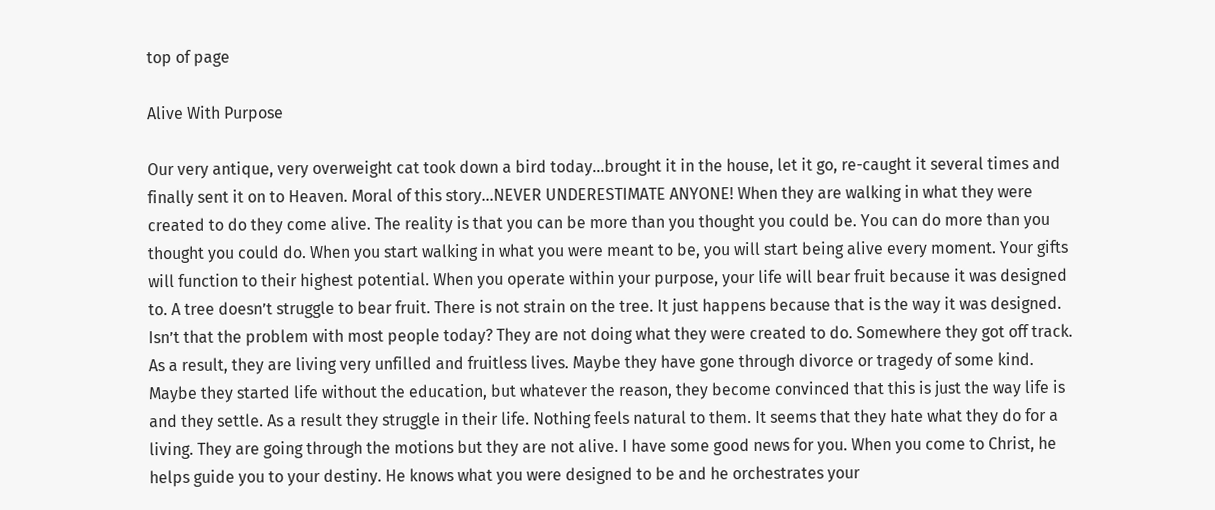top of page

Alive With Purpose

Our very antique, very overweight cat took down a bird today...brought it in the house, let it go, re-caught it several times and finally sent it on to Heaven. Moral of this story...NEVER UNDERESTIMATE ANYONE! When they are walking in what they were created to do they come alive. The reality is that you can be more than you thought you could be. You can do more than you thought you could do. When you start walking in what you were meant to be, you will start being alive every moment. Your gifts will function to their highest potential. When you operate within your purpose, your life will bear fruit because it was designed to. A tree doesn’t struggle to bear fruit. There is not strain on the tree. It just happens because that is the way it was designed. Isn’t that the problem with most people today? They are not doing what they were created to do. Somewhere they got off track. As a result, they are living very unfilled and fruitless lives. Maybe they have gone through divorce or tragedy of some kind. Maybe they started life without the education, but whatever the reason, they become convinced that this is just the way life is and they settle. As a result they struggle in their life. Nothing feels natural to them. It seems that they hate what they do for a living. They are going through the motions but they are not alive. I have some good news for you. When you come to Christ, he helps guide you to your destiny. He knows what you were designed to be and he orchestrates your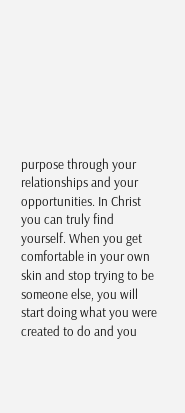purpose through your relationships and your opportunities. In Christ you can truly find yourself. When you get comfortable in your own skin and stop trying to be someone else, you will start doing what you were created to do and you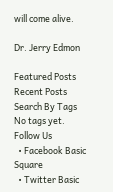will come alive.

Dr. Jerry Edmon

Featured Posts
Recent Posts
Search By Tags
No tags yet.
Follow Us
  • Facebook Basic Square
  • Twitter Basic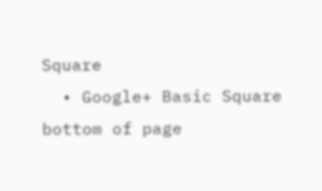Square
  • Google+ Basic Square
bottom of page